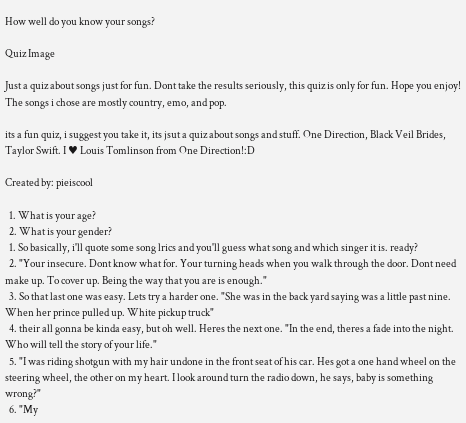How well do you know your songs?

Quiz Image

Just a quiz about songs just for fun. Dont take the results seriously, this quiz is only for fun. Hope you enjoy! The songs i chose are mostly country, emo, and pop.

its a fun quiz, i suggest you take it, its jsut a quiz about songs and stuff. One Direction, Black Veil Brides, Taylor Swift. I ♥ Louis Tomlinson from One Direction!:D

Created by: pieiscool

  1. What is your age?
  2. What is your gender?
  1. So basically, i'll quote some song lrics and you'll guess what song and which singer it is. ready?
  2. "Your insecure. Dont know what for. Your turning heads when you walk through the door. Dont need make up. To cover up. Being the way that you are is enough."
  3. So that last one was easy. Lets try a harder one. "She was in the back yard saying was a little past nine. When her prince pulled up. White pickup truck"
  4. their all gonna be kinda easy, but oh well. Heres the next one. "In the end, theres a fade into the night. Who will tell the story of your life."
  5. "I was riding shotgun with my hair undone in the front seat of his car. Hes got a one hand wheel on the steering wheel, the other on my heart. I look around turn the radio down, he says, baby is something wrong?"
  6. "My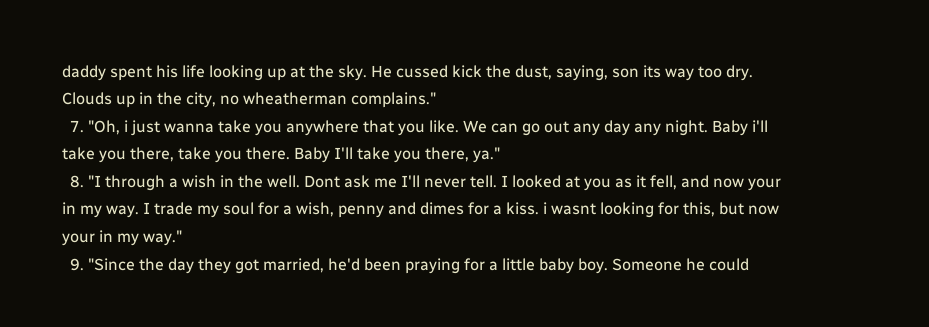daddy spent his life looking up at the sky. He cussed kick the dust, saying, son its way too dry. Clouds up in the city, no wheatherman complains."
  7. "Oh, i just wanna take you anywhere that you like. We can go out any day any night. Baby i'll take you there, take you there. Baby I'll take you there, ya."
  8. "I through a wish in the well. Dont ask me I'll never tell. I looked at you as it fell, and now your in my way. I trade my soul for a wish, penny and dimes for a kiss. i wasnt looking for this, but now your in my way."
  9. "Since the day they got married, he'd been praying for a little baby boy. Someone he could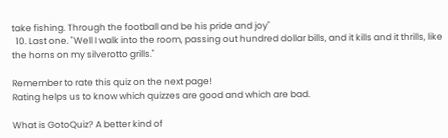take fishing. Through the football and be his pride and joy"
  10. Last one. "Well I walk into the room, passing out hundred dollar bills, and it kills and it thrills, like the horns on my silverotto grills."

Remember to rate this quiz on the next page!
Rating helps us to know which quizzes are good and which are bad.

What is GotoQuiz? A better kind of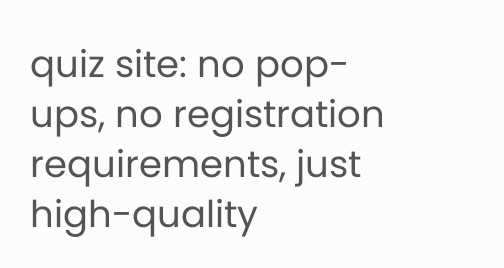quiz site: no pop-ups, no registration requirements, just high-quality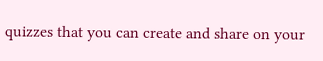quizzes that you can create and share on your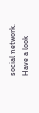social network. Have a look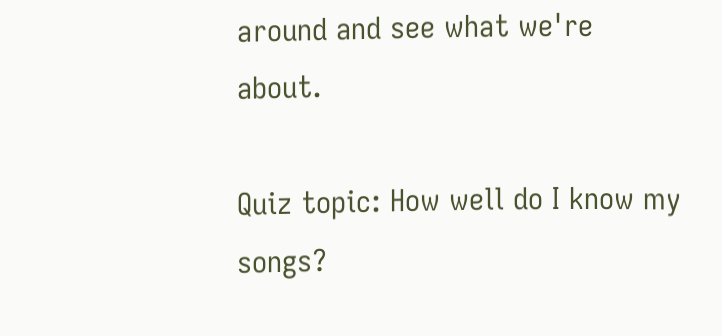around and see what we're about.

Quiz topic: How well do I know my songs?